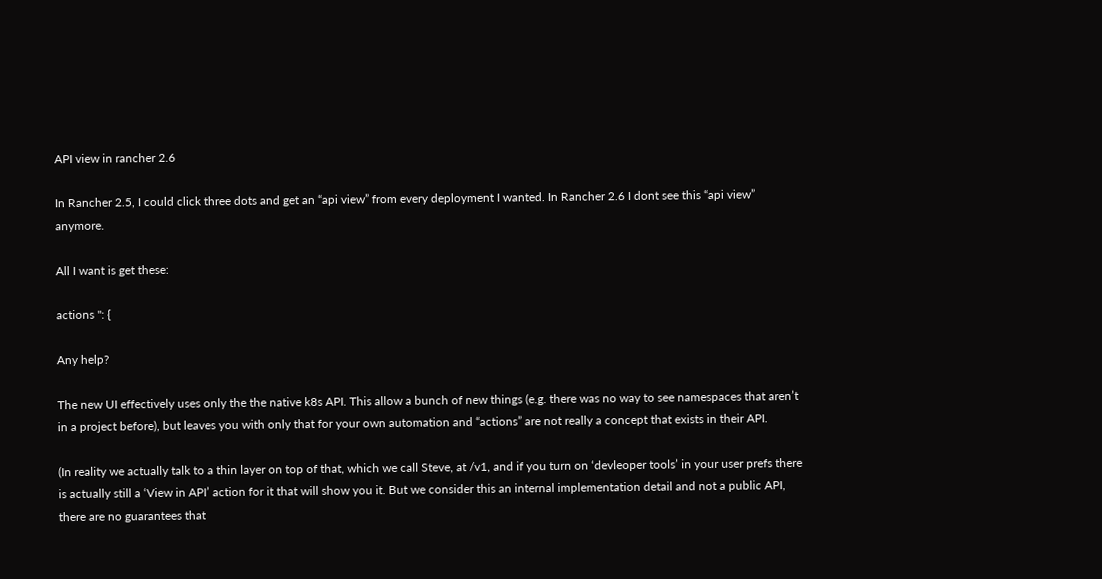API view in rancher 2.6

In Rancher 2.5, I could click three dots and get an “api view” from every deployment I wanted. In Rancher 2.6 I dont see this “api view” anymore.

All I want is get these:

actions ": {

Any help?

The new UI effectively uses only the the native k8s API. This allow a bunch of new things (e.g. there was no way to see namespaces that aren’t in a project before), but leaves you with only that for your own automation and “actions” are not really a concept that exists in their API.

(In reality we actually talk to a thin layer on top of that, which we call Steve, at /v1, and if you turn on ‘devleoper tools’ in your user prefs there is actually still a ‘View in API’ action for it that will show you it. But we consider this an internal implementation detail and not a public API, there are no guarantees that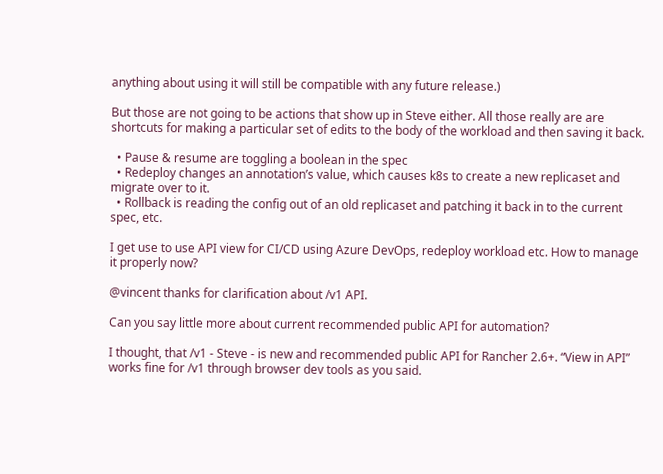anything about using it will still be compatible with any future release.)

But those are not going to be actions that show up in Steve either. All those really are are shortcuts for making a particular set of edits to the body of the workload and then saving it back.

  • Pause & resume are toggling a boolean in the spec
  • Redeploy changes an annotation’s value, which causes k8s to create a new replicaset and migrate over to it.
  • Rollback is reading the config out of an old replicaset and patching it back in to the current spec, etc.

I get use to use API view for CI/CD using Azure DevOps, redeploy workload etc. How to manage it properly now?

@vincent thanks for clarification about /v1 API.

Can you say little more about current recommended public API for automation?

I thought, that /v1 - Steve - is new and recommended public API for Rancher 2.6+. “View in API” works fine for /v1 through browser dev tools as you said.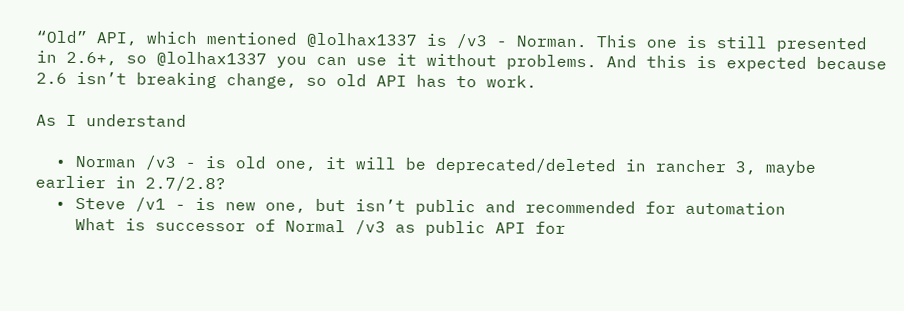“Old” API, which mentioned @lolhax1337 is /v3 - Norman. This one is still presented in 2.6+, so @lolhax1337 you can use it without problems. And this is expected because 2.6 isn’t breaking change, so old API has to work.

As I understand

  • Norman /v3 - is old one, it will be deprecated/deleted in rancher 3, maybe earlier in 2.7/2.8?
  • Steve /v1 - is new one, but isn’t public and recommended for automation
    What is successor of Normal /v3 as public API for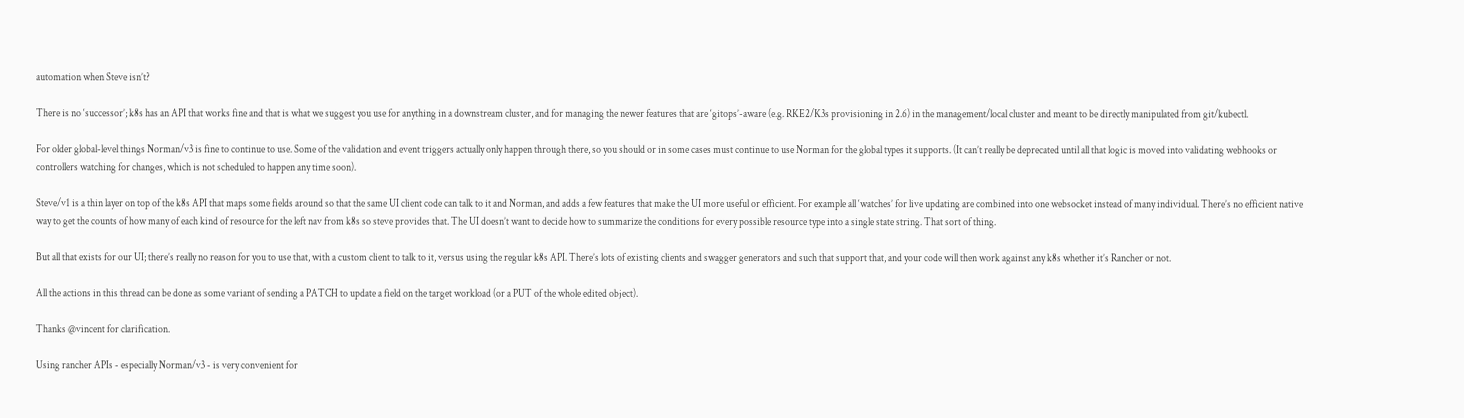automation when Steve isn’t?

There is no ‘successor’; k8s has an API that works fine and that is what we suggest you use for anything in a downstream cluster, and for managing the newer features that are ‘gitops’-aware (e.g. RKE2/K3s provisioning in 2.6) in the management/local cluster and meant to be directly manipulated from git/kubectl.

For older global-level things Norman/v3 is fine to continue to use. Some of the validation and event triggers actually only happen through there, so you should or in some cases must continue to use Norman for the global types it supports. (It can’t really be deprecated until all that logic is moved into validating webhooks or controllers watching for changes, which is not scheduled to happen any time soon).

Steve/v1 is a thin layer on top of the k8s API that maps some fields around so that the same UI client code can talk to it and Norman, and adds a few features that make the UI more useful or efficient. For example all ‘watches’ for live updating are combined into one websocket instead of many individual. There’s no efficient native way to get the counts of how many of each kind of resource for the left nav from k8s so steve provides that. The UI doesn’t want to decide how to summarize the conditions for every possible resource type into a single state string. That sort of thing.

But all that exists for our UI; there’s really no reason for you to use that, with a custom client to talk to it, versus using the regular k8s API. There’s lots of existing clients and swagger generators and such that support that, and your code will then work against any k8s whether it’s Rancher or not.

All the actions in this thread can be done as some variant of sending a PATCH to update a field on the target workload (or a PUT of the whole edited object).

Thanks @vincent for clarification.

Using rancher APIs - especially Norman/v3 - is very convenient for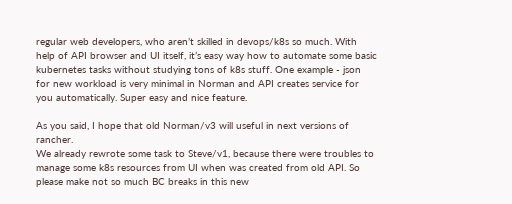regular web developers, who aren’t skilled in devops/k8s so much. With help of API browser and UI itself, it’s easy way how to automate some basic kubernetes tasks without studying tons of k8s stuff. One example - json for new workload is very minimal in Norman and API creates service for you automatically. Super easy and nice feature.

As you said, I hope that old Norman/v3 will useful in next versions of rancher.
We already rewrote some task to Steve/v1, because there were troubles to manage some k8s resources from UI when was created from old API. So please make not so much BC breaks in this new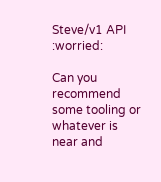Steve/v1 API :worried:

Can you recommend some tooling or whatever is near and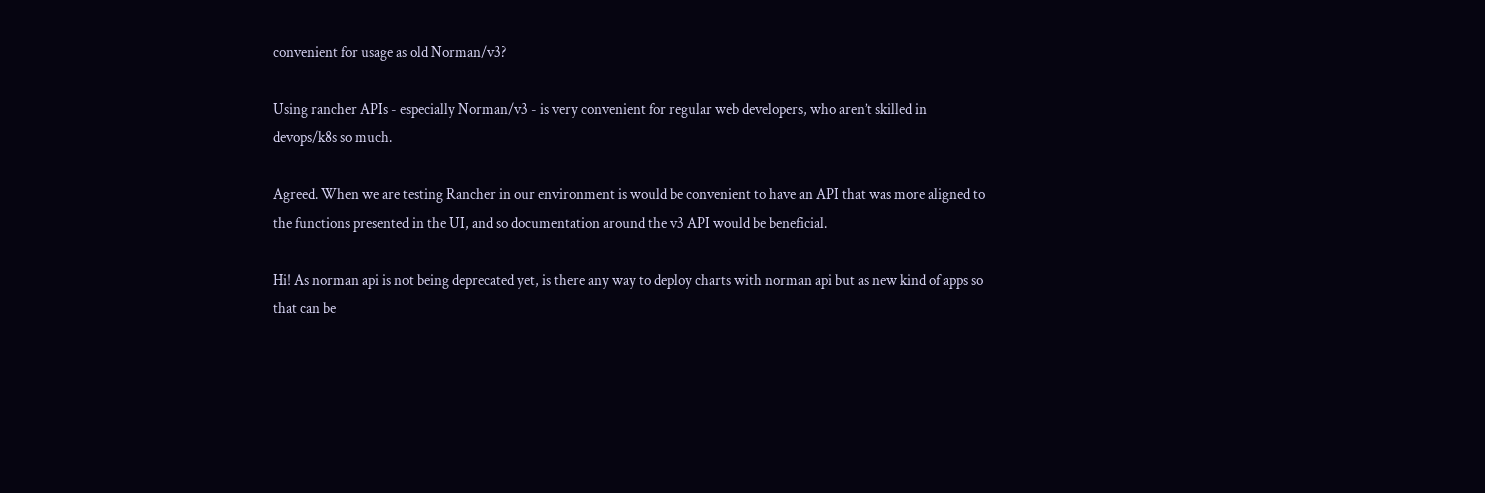convenient for usage as old Norman/v3?

Using rancher APIs - especially Norman/v3 - is very convenient for regular web developers, who aren’t skilled in devops/k8s so much.

Agreed. When we are testing Rancher in our environment is would be convenient to have an API that was more aligned to the functions presented in the UI, and so documentation around the v3 API would be beneficial.

Hi! As norman api is not being deprecated yet, is there any way to deploy charts with norman api but as new kind of apps so that can be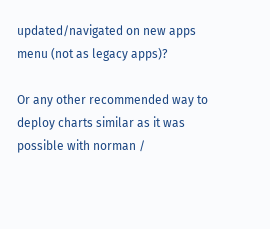updated/navigated on new apps menu (not as legacy apps)?

Or any other recommended way to deploy charts similar as it was possible with norman /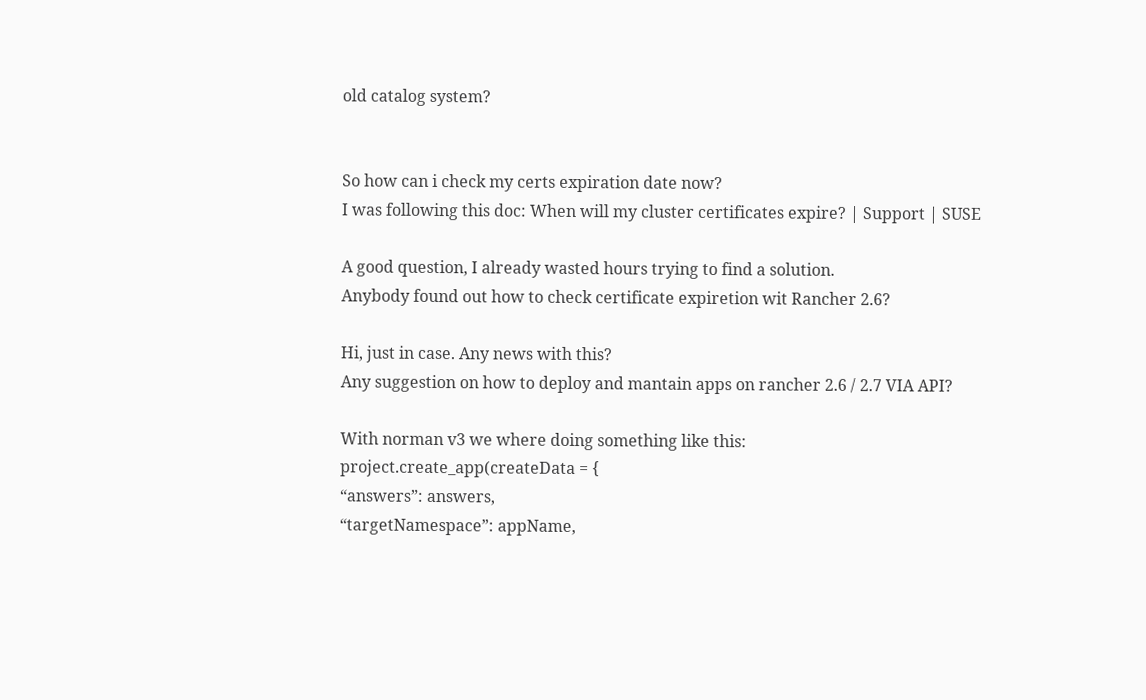old catalog system?


So how can i check my certs expiration date now?
I was following this doc: When will my cluster certificates expire? | Support | SUSE

A good question, I already wasted hours trying to find a solution.
Anybody found out how to check certificate expiretion wit Rancher 2.6?

Hi, just in case. Any news with this?
Any suggestion on how to deploy and mantain apps on rancher 2.6 / 2.7 VIA API?

With norman v3 we where doing something like this:
project.create_app(createData = {
“answers”: answers,
“targetNamespace”: appName,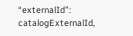“externalId”: catalogExternalId,